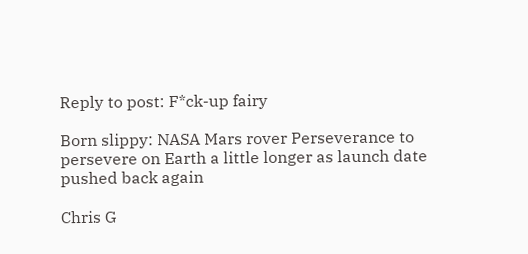Reply to post: F*ck-up fairy

Born slippy: NASA Mars rover Perseverance to persevere on Earth a little longer as launch date pushed back again

Chris G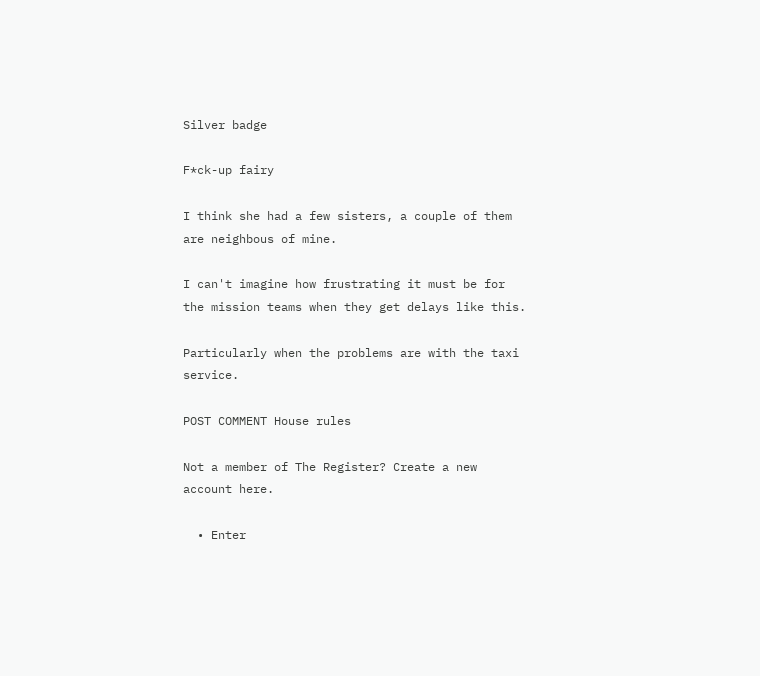Silver badge

F*ck-up fairy

I think she had a few sisters, a couple of them are neighbous of mine.

I can't imagine how frustrating it must be for the mission teams when they get delays like this.

Particularly when the problems are with the taxi service.

POST COMMENT House rules

Not a member of The Register? Create a new account here.

  • Enter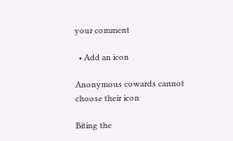your comment

  • Add an icon

Anonymous cowards cannot choose their icon

Biting the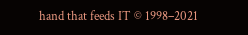hand that feeds IT © 1998–2021